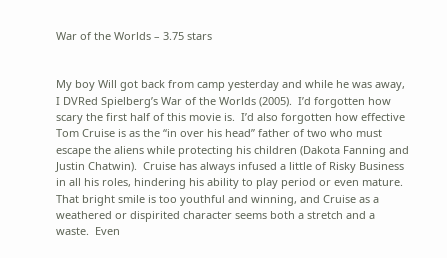War of the Worlds – 3.75 stars


My boy Will got back from camp yesterday and while he was away, I DVRed Spielberg’s War of the Worlds (2005).  I’d forgotten how scary the first half of this movie is.  I’d also forgotten how effective Tom Cruise is as the “in over his head” father of two who must escape the aliens while protecting his children (Dakota Fanning and Justin Chatwin).  Cruise has always infused a little of Risky Business in all his roles, hindering his ability to play period or even mature.  That bright smile is too youthful and winning, and Cruise as a weathered or dispirited character seems both a stretch and a waste.  Even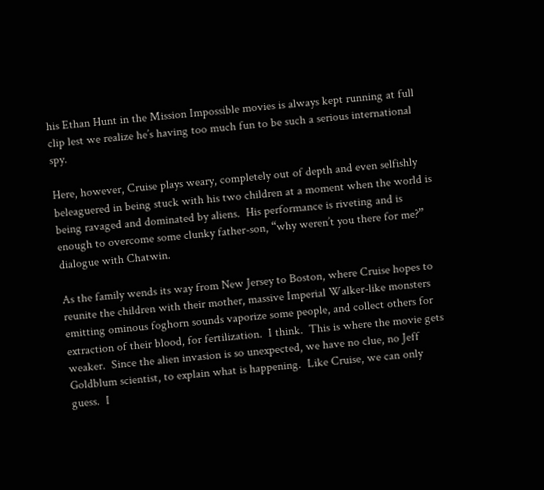his Ethan Hunt in the Mission Impossible movies is always kept running at full clip lest we realize he’s having too much fun to be such a serious international spy.

Here, however, Cruise plays weary, completely out of depth and even selfishly beleaguered in being stuck with his two children at a moment when the world is being ravaged and dominated by aliens.  His performance is riveting and is enough to overcome some clunky father-son, “why weren’t you there for me?” dialogue with Chatwin.

As the family wends its way from New Jersey to Boston, where Cruise hopes to reunite the children with their mother, massive Imperial Walker-like monsters emitting ominous foghorn sounds vaporize some people, and collect others for extraction of their blood, for fertilization.  I think.  This is where the movie gets weaker.  Since the alien invasion is so unexpected, we have no clue, no Jeff Goldblum scientist, to explain what is happening.  Like Cruise, we can only guess.  I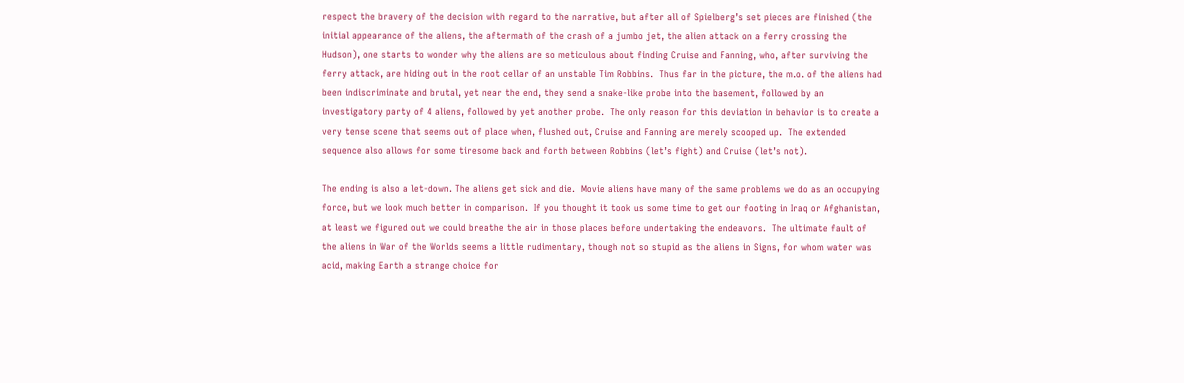respect the bravery of the decision with regard to the narrative, but after all of Spielberg’s set pieces are finished (the initial appearance of the aliens, the aftermath of the crash of a jumbo jet, the alien attack on a ferry crossing the Hudson), one starts to wonder why the aliens are so meticulous about finding Cruise and Fanning, who, after surviving the ferry attack, are hiding out in the root cellar of an unstable Tim Robbins.  Thus far in the picture, the m.o. of the aliens had been indiscriminate and brutal, yet near the end, they send a snake-like probe into the basement, followed by an investigatory party of 4 aliens, followed by yet another probe.  The only reason for this deviation in behavior is to create a very tense scene that seems out of place when, flushed out, Cruise and Fanning are merely scooped up.  The extended sequence also allows for some tiresome back and forth between Robbins (let’s fight) and Cruise (let’s not).

The ending is also a let-down. The aliens get sick and die.  Movie aliens have many of the same problems we do as an occupying force, but we look much better in comparison.  If you thought it took us some time to get our footing in Iraq or Afghanistan, at least we figured out we could breathe the air in those places before undertaking the endeavors.  The ultimate fault of the aliens in War of the Worlds seems a little rudimentary, though not so stupid as the aliens in Signs, for whom water was acid, making Earth a strange choice for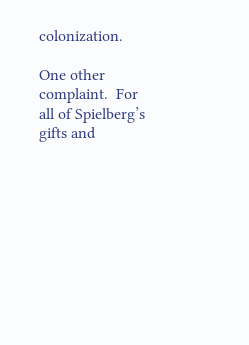colonization.

One other complaint.  For all of Spielberg’s gifts and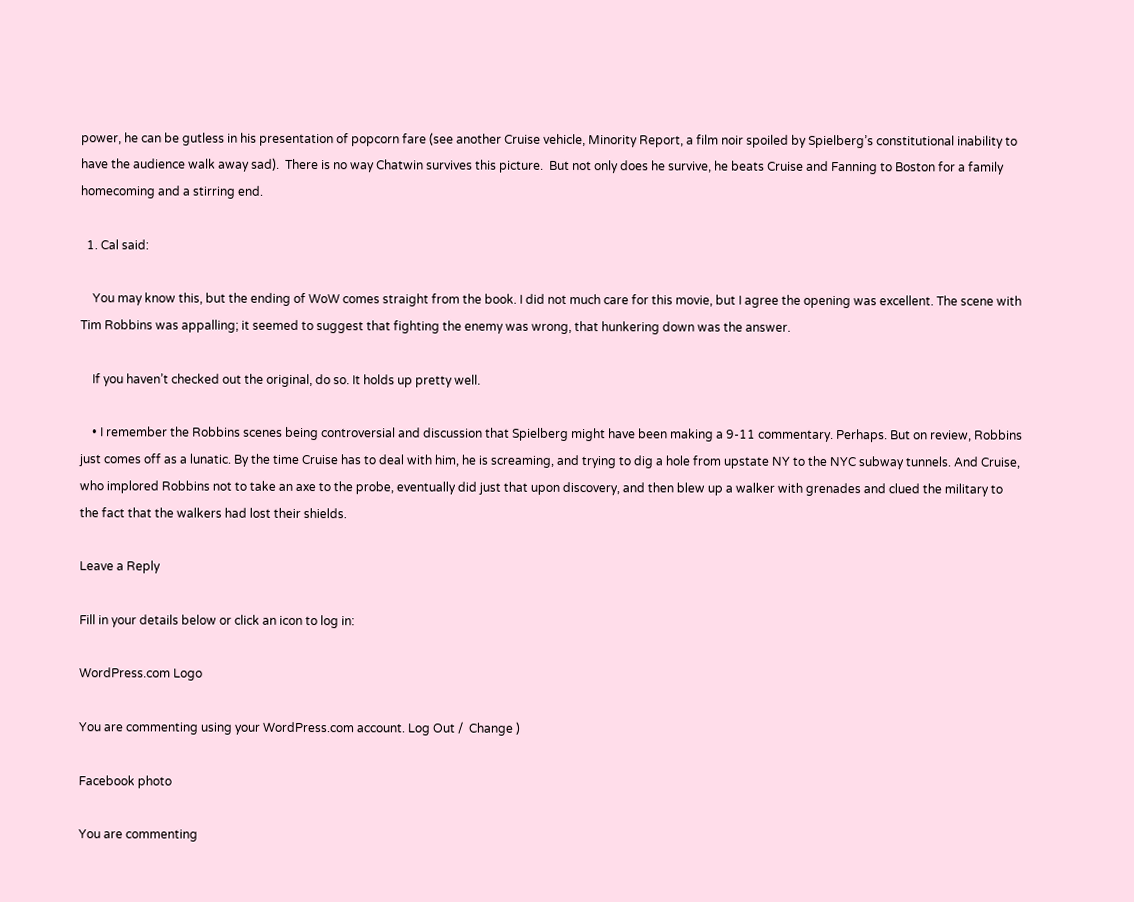power, he can be gutless in his presentation of popcorn fare (see another Cruise vehicle, Minority Report, a film noir spoiled by Spielberg’s constitutional inability to have the audience walk away sad).  There is no way Chatwin survives this picture.  But not only does he survive, he beats Cruise and Fanning to Boston for a family homecoming and a stirring end.

  1. Cal said:

    You may know this, but the ending of WoW comes straight from the book. I did not much care for this movie, but I agree the opening was excellent. The scene with Tim Robbins was appalling; it seemed to suggest that fighting the enemy was wrong, that hunkering down was the answer.

    If you haven’t checked out the original, do so. It holds up pretty well.

    • I remember the Robbins scenes being controversial and discussion that Spielberg might have been making a 9-11 commentary. Perhaps. But on review, Robbins just comes off as a lunatic. By the time Cruise has to deal with him, he is screaming, and trying to dig a hole from upstate NY to the NYC subway tunnels. And Cruise, who implored Robbins not to take an axe to the probe, eventually did just that upon discovery, and then blew up a walker with grenades and clued the military to the fact that the walkers had lost their shields.

Leave a Reply

Fill in your details below or click an icon to log in:

WordPress.com Logo

You are commenting using your WordPress.com account. Log Out /  Change )

Facebook photo

You are commenting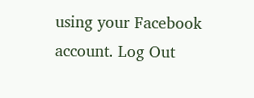using your Facebook account. Log Out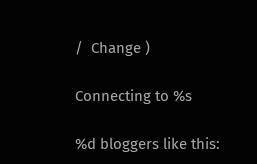/  Change )

Connecting to %s

%d bloggers like this: